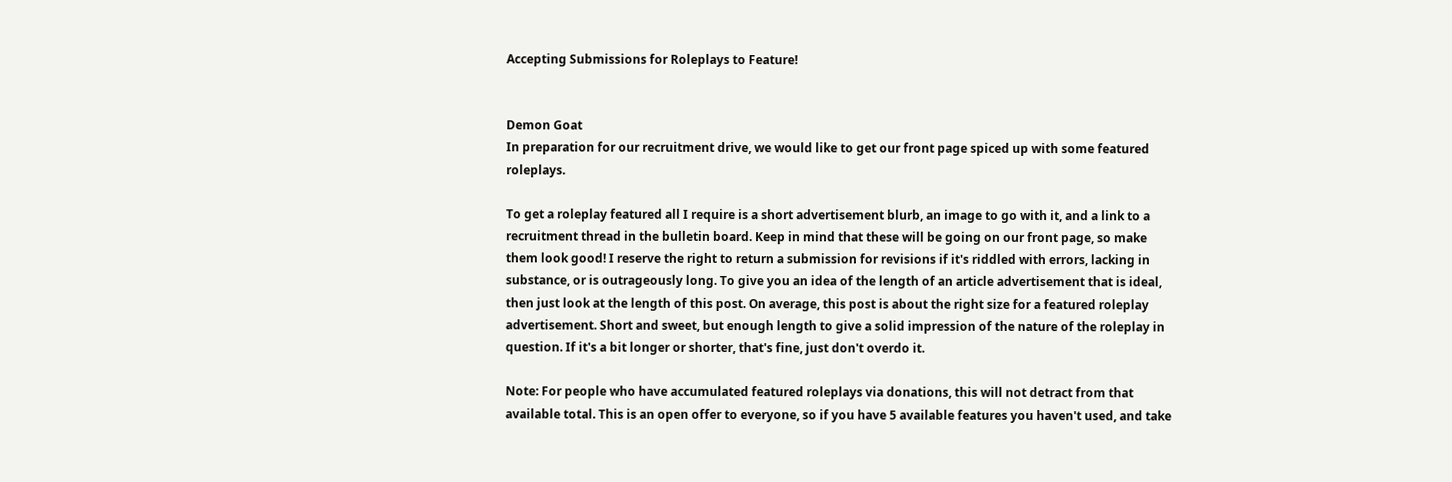Accepting Submissions for Roleplays to Feature!


Demon Goat
In preparation for our recruitment drive, we would like to get our front page spiced up with some featured roleplays.

To get a roleplay featured all I require is a short advertisement blurb, an image to go with it, and a link to a recruitment thread in the bulletin board. Keep in mind that these will be going on our front page, so make them look good! I reserve the right to return a submission for revisions if it's riddled with errors, lacking in substance, or is outrageously long. To give you an idea of the length of an article advertisement that is ideal, then just look at the length of this post. On average, this post is about the right size for a featured roleplay advertisement. Short and sweet, but enough length to give a solid impression of the nature of the roleplay in question. If it's a bit longer or shorter, that's fine, just don't overdo it.

Note: For people who have accumulated featured roleplays via donations, this will not detract from that available total. This is an open offer to everyone, so if you have 5 available features you haven't used, and take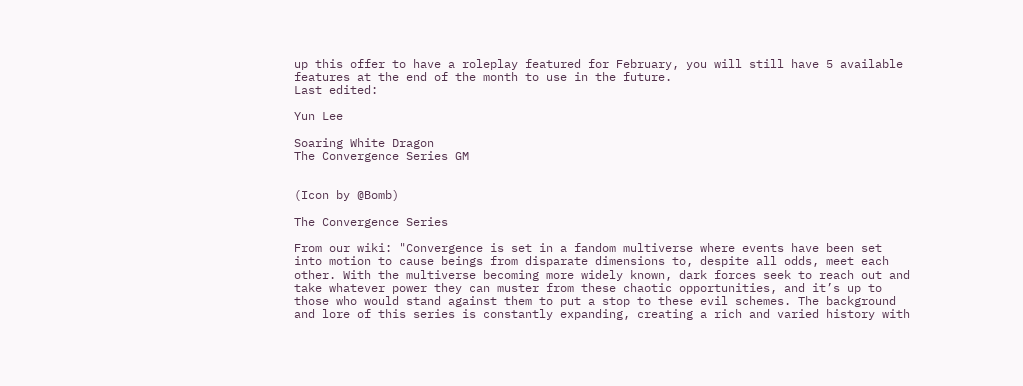up this offer to have a roleplay featured for February, you will still have 5 available features at the end of the month to use in the future.
Last edited:

Yun Lee

Soaring White Dragon
The Convergence Series GM


(Icon by @Bomb)

The Convergence Series

From our wiki: "Convergence is set in a fandom multiverse where events have been set into motion to cause beings from disparate dimensions to, despite all odds, meet each other. With the multiverse becoming more widely known, dark forces seek to reach out and take whatever power they can muster from these chaotic opportunities, and it’s up to those who would stand against them to put a stop to these evil schemes. The background and lore of this series is constantly expanding, creating a rich and varied history with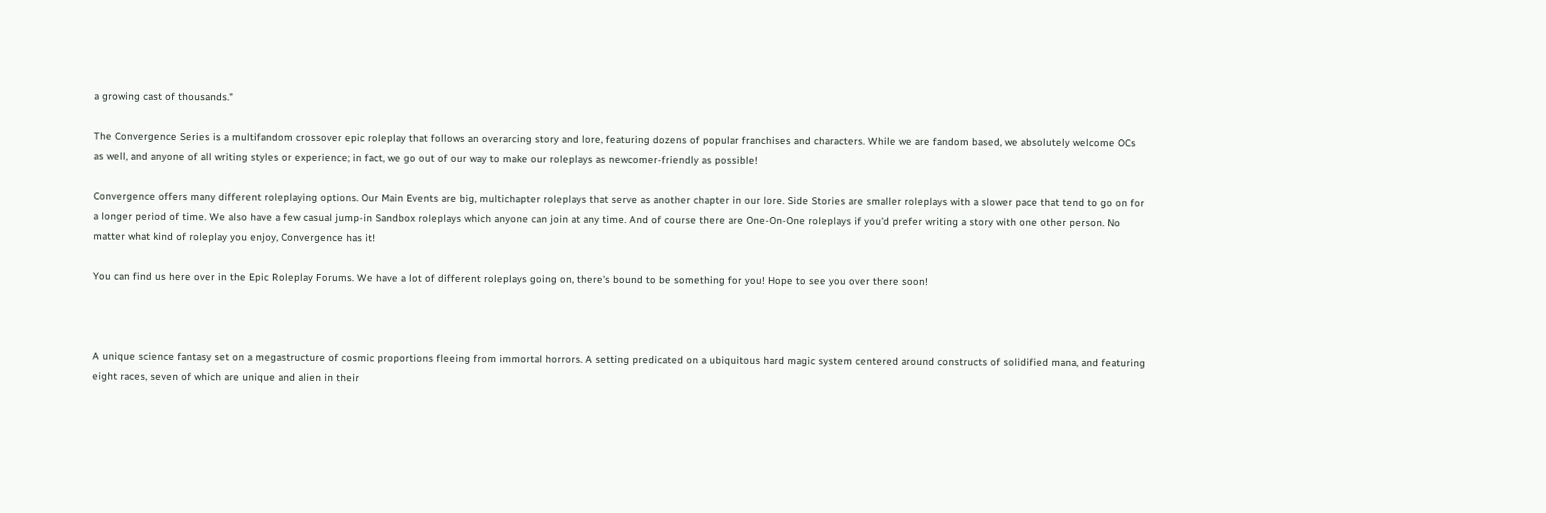a growing cast of thousands."

The Convergence Series is a multifandom crossover epic roleplay that follows an overarcing story and lore, featuring dozens of popular franchises and characters. While we are fandom based, we absolutely welcome OCs as well, and anyone of all writing styles or experience; in fact, we go out of our way to make our roleplays as newcomer-friendly as possible!

Convergence offers many different roleplaying options. Our Main Events are big, multichapter roleplays that serve as another chapter in our lore. Side Stories are smaller roleplays with a slower pace that tend to go on for a longer period of time. We also have a few casual jump-in Sandbox roleplays which anyone can join at any time. And of course there are One-On-One roleplays if you'd prefer writing a story with one other person. No matter what kind of roleplay you enjoy, Convergence has it!

You can find us here over in the Epic Roleplay Forums. We have a lot of different roleplays going on, there's bound to be something for you! Hope to see you over there soon!



A unique science fantasy set on a megastructure of cosmic proportions fleeing from immortal horrors. A setting predicated on a ubiquitous hard magic system centered around constructs of solidified mana, and featuring eight races, seven of which are unique and alien in their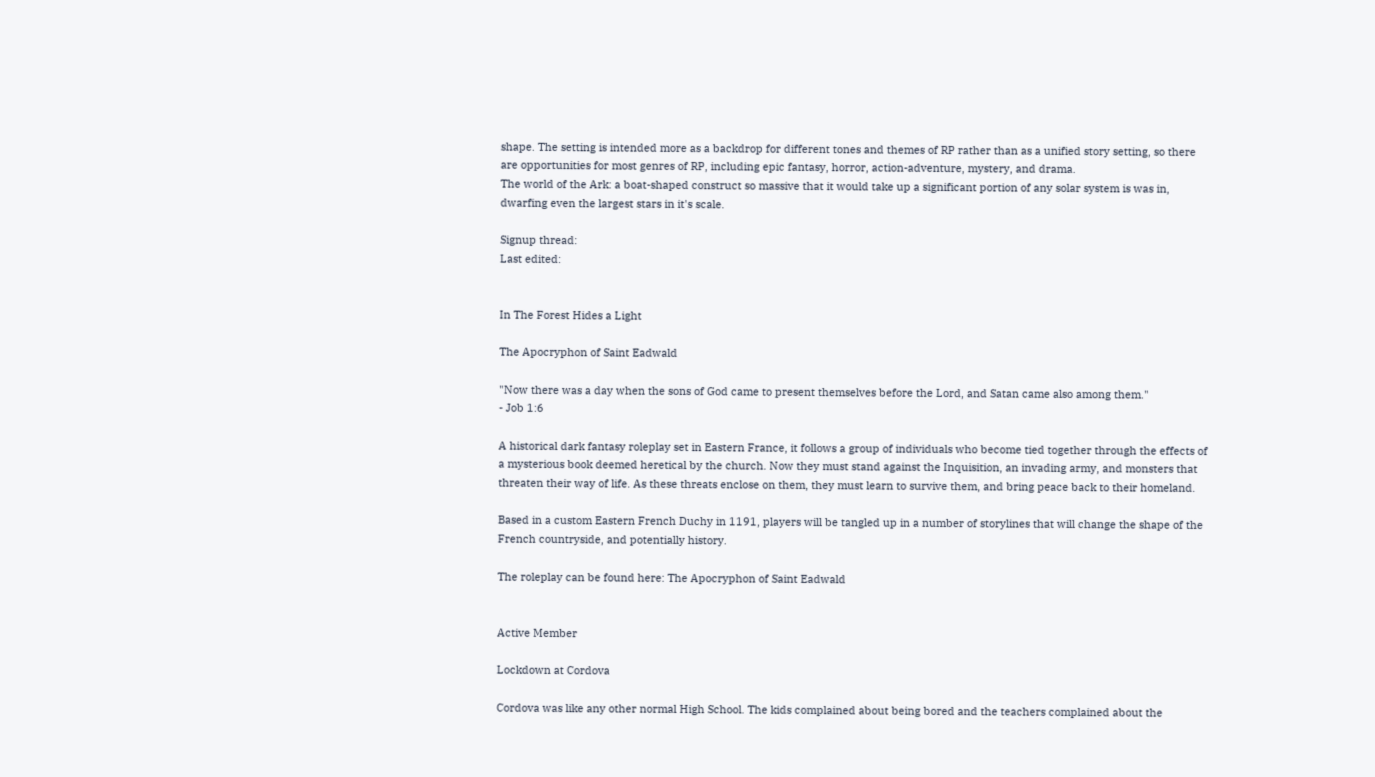shape. The setting is intended more as a backdrop for different tones and themes of RP rather than as a unified story setting, so there are opportunities for most genres of RP, including epic fantasy, horror, action-adventure, mystery, and drama.
The world of the Ark: a boat-shaped construct so massive that it would take up a significant portion of any solar system is was in, dwarfing even the largest stars in it's scale.

Signup thread:
Last edited:


In The Forest Hides a Light

The Apocryphon of Saint Eadwald

"Now there was a day when the sons of God came to present themselves before the Lord, and Satan came also among them."
- Job 1:6

A historical dark fantasy roleplay set in Eastern France, it follows a group of individuals who become tied together through the effects of a mysterious book deemed heretical by the church. Now they must stand against the Inquisition, an invading army, and monsters that threaten their way of life. As these threats enclose on them, they must learn to survive them, and bring peace back to their homeland.

Based in a custom Eastern French Duchy in 1191, players will be tangled up in a number of storylines that will change the shape of the French countryside, and potentially history.

The roleplay can be found here: The Apocryphon of Saint Eadwald


Active Member

Lockdown at Cordova

Cordova was like any other normal High School. The kids complained about being bored and the teachers complained about the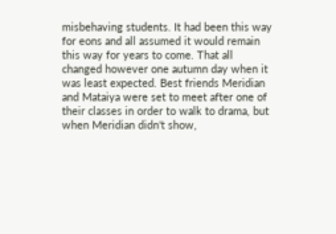misbehaving students. It had been this way for eons and all assumed it would remain this way for years to come. That all changed however one autumn day when it was least expected. Best friends Meridian and Mataiya were set to meet after one of their classes in order to walk to drama, but when Meridian didn't show,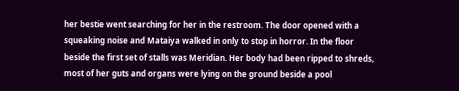her bestie went searching for her in the restroom. The door opened with a squeaking noise and Mataiya walked in only to stop in horror. In the floor beside the first set of stalls was Meridian. Her body had been ripped to shreds, most of her guts and organs were lying on the ground beside a pool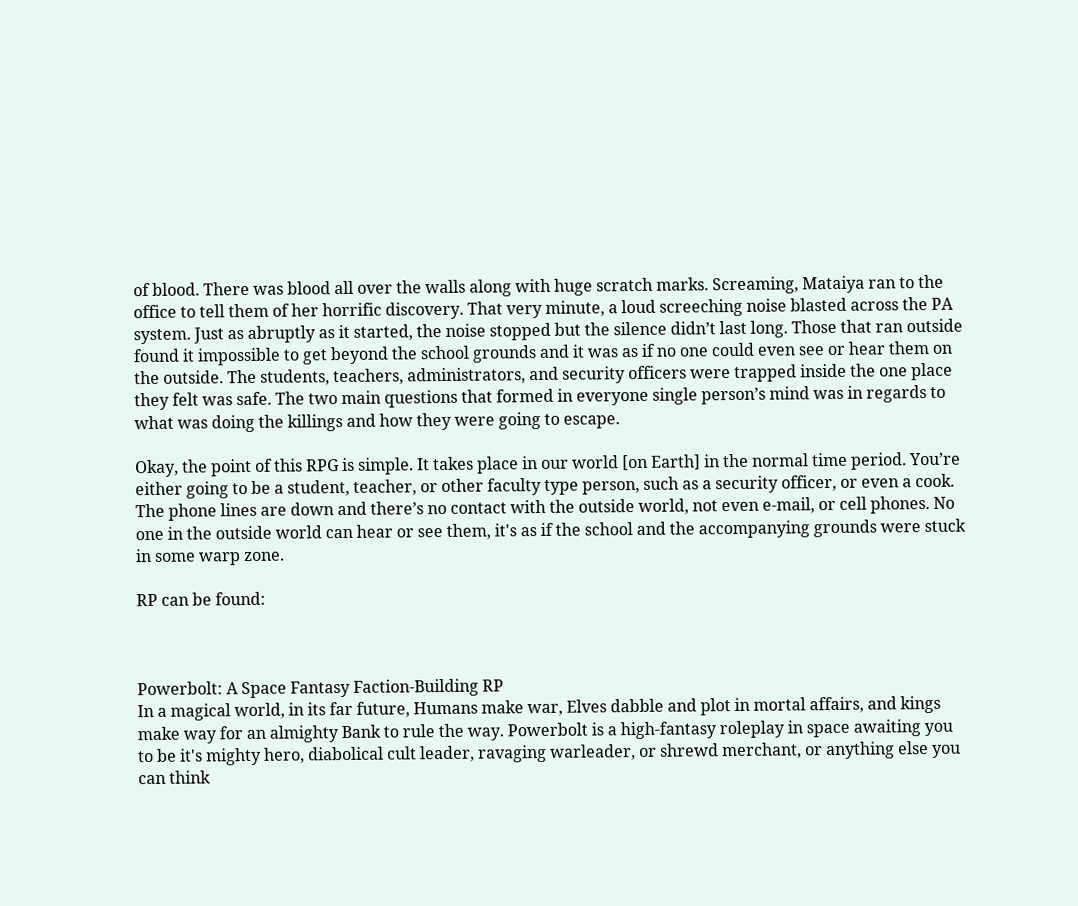of blood. There was blood all over the walls along with huge scratch marks. Screaming, Mataiya ran to the office to tell them of her horrific discovery. That very minute, a loud screeching noise blasted across the PA system. Just as abruptly as it started, the noise stopped but the silence didn’t last long. Those that ran outside found it impossible to get beyond the school grounds and it was as if no one could even see or hear them on the outside. The students, teachers, administrators, and security officers were trapped inside the one place they felt was safe. The two main questions that formed in everyone single person’s mind was in regards to what was doing the killings and how they were going to escape.

Okay, the point of this RPG is simple. It takes place in our world [on Earth] in the normal time period. You’re either going to be a student, teacher, or other faculty type person, such as a security officer, or even a cook. The phone lines are down and there’s no contact with the outside world, not even e-mail, or cell phones. No one in the outside world can hear or see them, it's as if the school and the accompanying grounds were stuck in some warp zone.

RP can be found:



Powerbolt: A Space Fantasy Faction-Building RP
In a magical world, in its far future, Humans make war, Elves dabble and plot in mortal affairs, and kings make way for an almighty Bank to rule the way. Powerbolt is a high-fantasy roleplay in space awaiting you to be it's mighty hero, diabolical cult leader, ravaging warleader, or shrewd merchant, or anything else you can think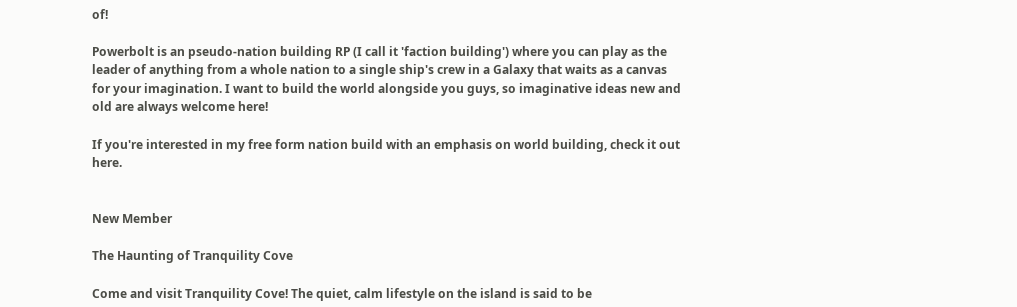of!

Powerbolt is an pseudo-nation building RP (I call it 'faction building') where you can play as the leader of anything from a whole nation to a single ship's crew in a Galaxy that waits as a canvas for your imagination. I want to build the world alongside you guys, so imaginative ideas new and old are always welcome here!

If you're interested in my free form nation build with an emphasis on world building, check it out here.


New Member

The Haunting of Tranquility Cove

Come and visit Tranquility Cove! The quiet, calm lifestyle on the island is said to be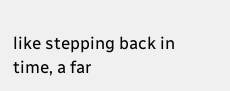like stepping back in time, a far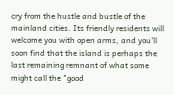cry from the hustle and bustle of the mainland cities. Its friendly residents will welcome you with open arms, and you'll soon find that the island is perhaps the last remaining remnant of what some might call the "good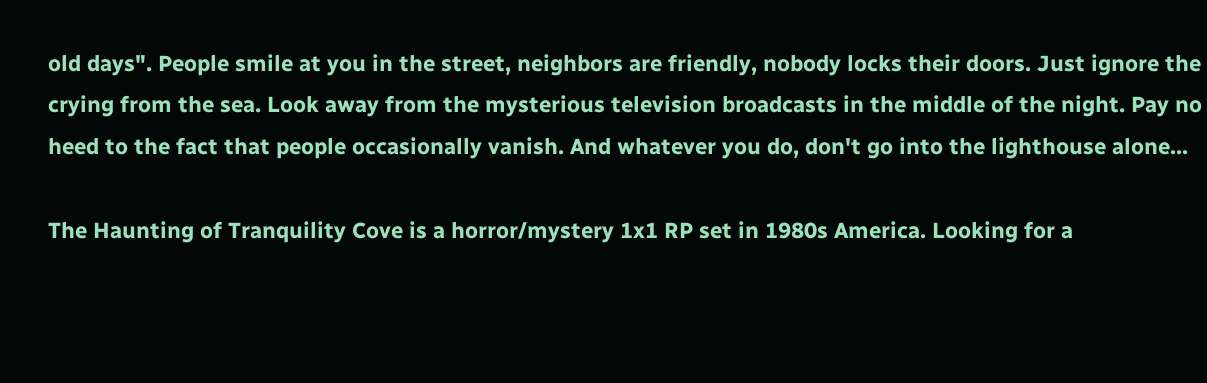old days". People smile at you in the street, neighbors are friendly, nobody locks their doors. Just ignore the crying from the sea. Look away from the mysterious television broadcasts in the middle of the night. Pay no heed to the fact that people occasionally vanish. And whatever you do, don't go into the lighthouse alone...

The Haunting of Tranquility Cove is a horror/mystery 1x1 RP set in 1980s America. Looking for a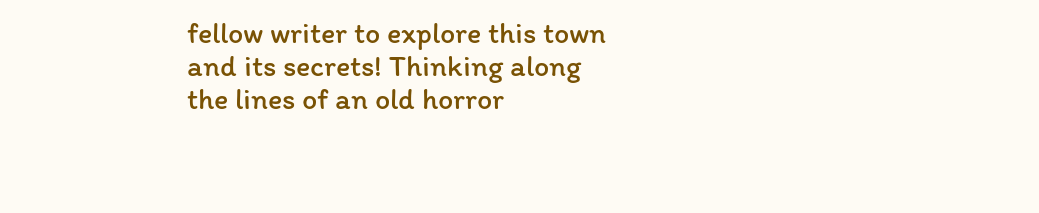fellow writer to explore this town and its secrets! Thinking along the lines of an old horror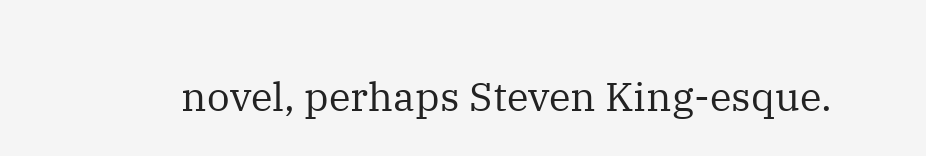novel, perhaps Steven King-esque.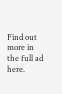Find out more in the full ad here.